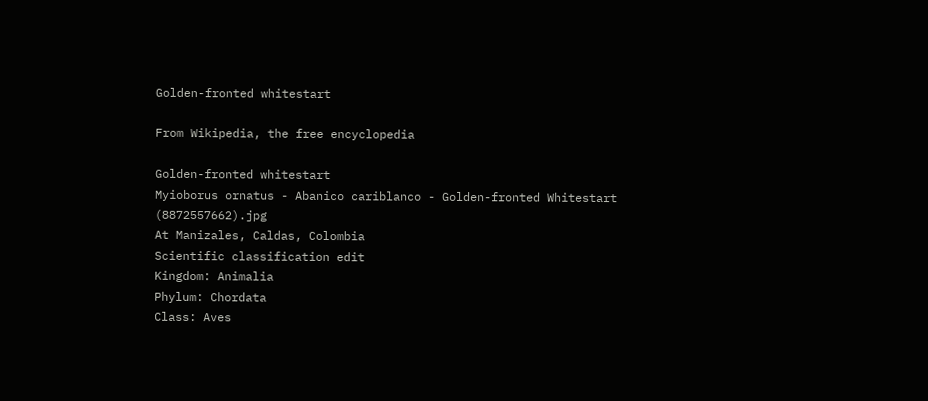Golden-fronted whitestart

From Wikipedia, the free encyclopedia

Golden-fronted whitestart
Myioborus ornatus - Abanico cariblanco - Golden-fronted Whitestart (8872557662).jpg
At Manizales, Caldas, Colombia
Scientific classification edit
Kingdom: Animalia
Phylum: Chordata
Class: Aves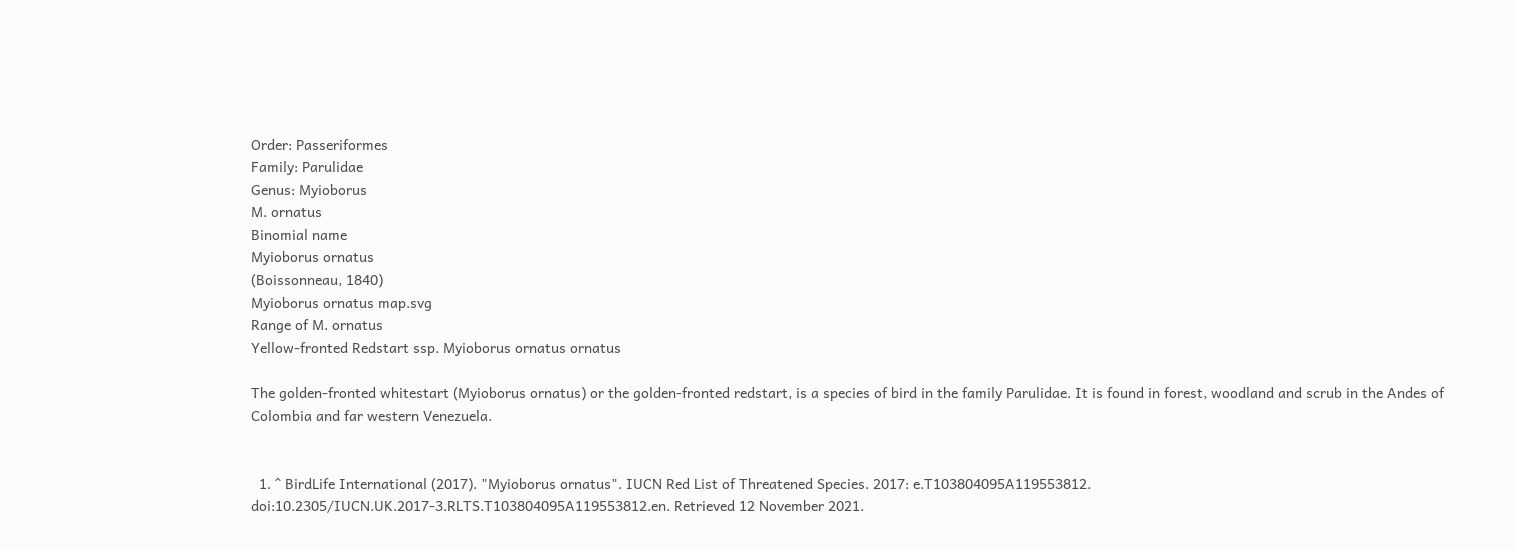Order: Passeriformes
Family: Parulidae
Genus: Myioborus
M. ornatus
Binomial name
Myioborus ornatus
(Boissonneau, 1840)
Myioborus ornatus map.svg
Range of M. ornatus
Yellow-fronted Redstart ssp. Myioborus ornatus ornatus

The golden-fronted whitestart (Myioborus ornatus) or the golden-fronted redstart, is a species of bird in the family Parulidae. It is found in forest, woodland and scrub in the Andes of Colombia and far western Venezuela.


  1. ^ BirdLife International (2017). "Myioborus ornatus". IUCN Red List of Threatened Species. 2017: e.T103804095A119553812. doi:10.2305/IUCN.UK.2017-3.RLTS.T103804095A119553812.en. Retrieved 12 November 2021.